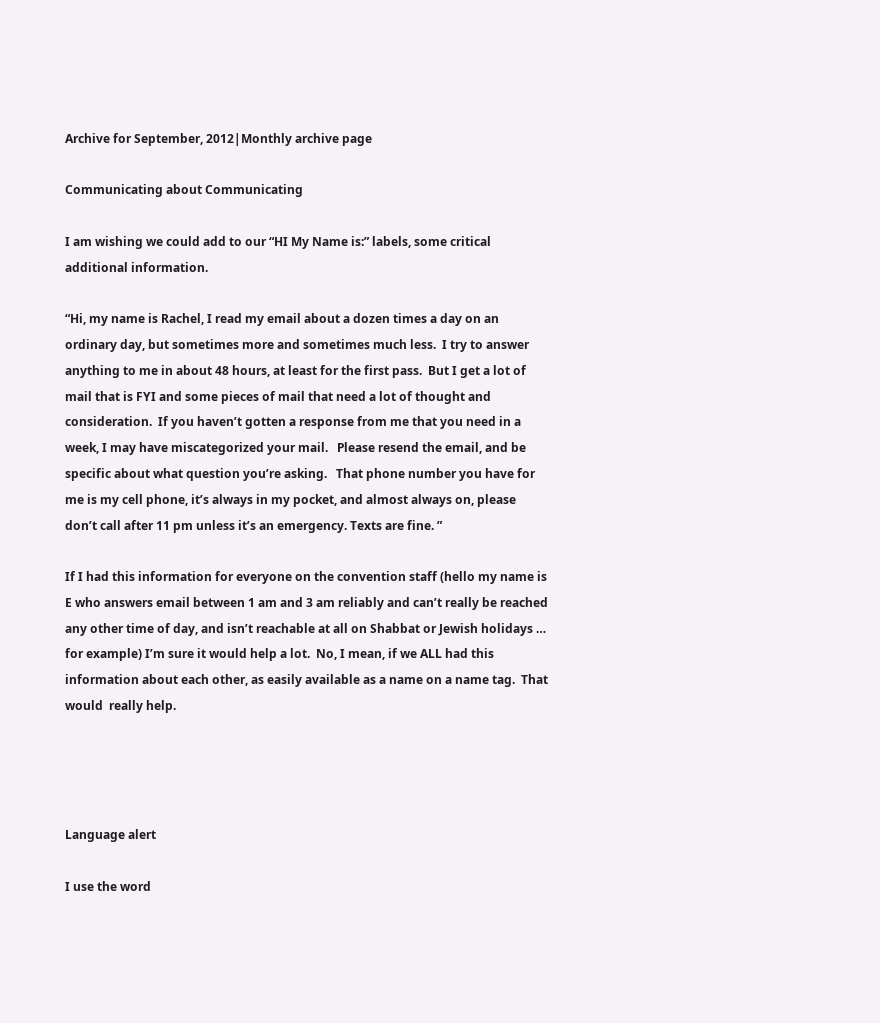Archive for September, 2012|Monthly archive page

Communicating about Communicating

I am wishing we could add to our “HI My Name is:” labels, some critical additional information.

“Hi, my name is Rachel, I read my email about a dozen times a day on an ordinary day, but sometimes more and sometimes much less.  I try to answer anything to me in about 48 hours, at least for the first pass.  But I get a lot of mail that is FYI and some pieces of mail that need a lot of thought and consideration.  If you haven’t gotten a response from me that you need in a week, I may have miscategorized your mail.   Please resend the email, and be specific about what question you’re asking.   That phone number you have for me is my cell phone, it’s always in my pocket, and almost always on, please don’t call after 11 pm unless it’s an emergency. Texts are fine. ”

If I had this information for everyone on the convention staff (hello my name is E who answers email between 1 am and 3 am reliably and can’t really be reached any other time of day, and isn’t reachable at all on Shabbat or Jewish holidays … for example) I’m sure it would help a lot.  No, I mean, if we ALL had this information about each other, as easily available as a name on a name tag.  That would  really help.




Language alert

I use the word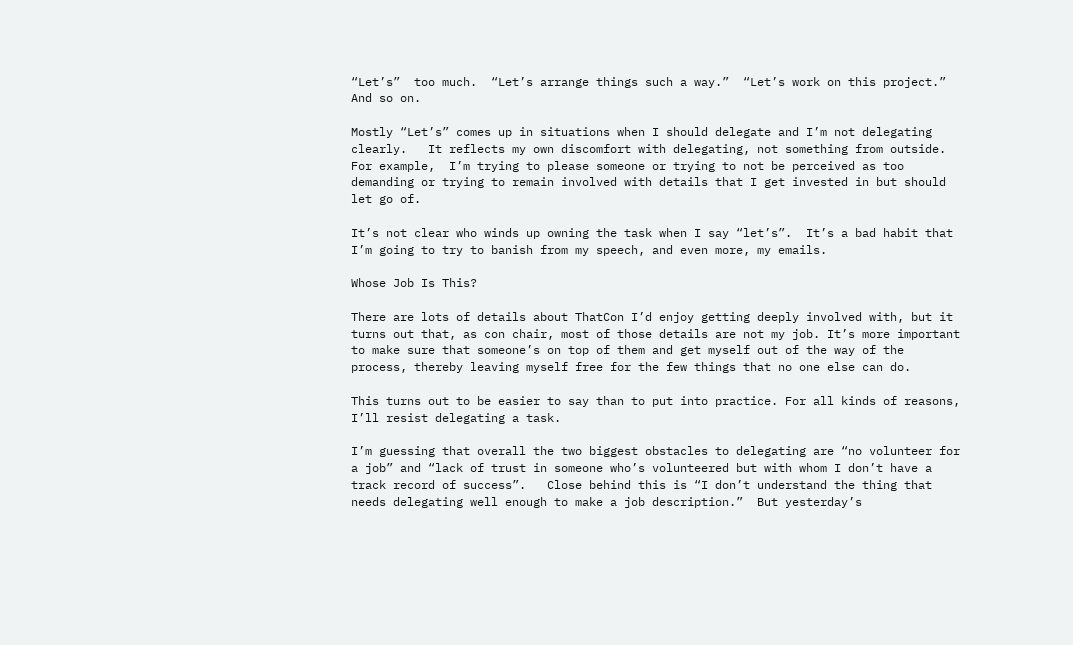“Let’s”  too much.  “Let’s arrange things such a way.”  “Let’s work on this project.”  And so on.

Mostly “Let’s” comes up in situations when I should delegate and I’m not delegating clearly.   It reflects my own discomfort with delegating, not something from outside.  For example,  I’m trying to please someone or trying to not be perceived as too demanding or trying to remain involved with details that I get invested in but should let go of.

It’s not clear who winds up owning the task when I say “let’s”.  It’s a bad habit that I’m going to try to banish from my speech, and even more, my emails.

Whose Job Is This?

There are lots of details about ThatCon I’d enjoy getting deeply involved with, but it turns out that, as con chair, most of those details are not my job. It’s more important to make sure that someone’s on top of them and get myself out of the way of the process, thereby leaving myself free for the few things that no one else can do.

This turns out to be easier to say than to put into practice. For all kinds of reasons, I’ll resist delegating a task.

I’m guessing that overall the two biggest obstacles to delegating are “no volunteer for a job” and “lack of trust in someone who’s volunteered but with whom I don’t have a track record of success”.   Close behind this is “I don’t understand the thing that needs delegating well enough to make a job description.”  But yesterday’s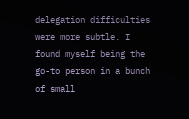delegation difficulties were more subtle. I found myself being the go-to person in a bunch of small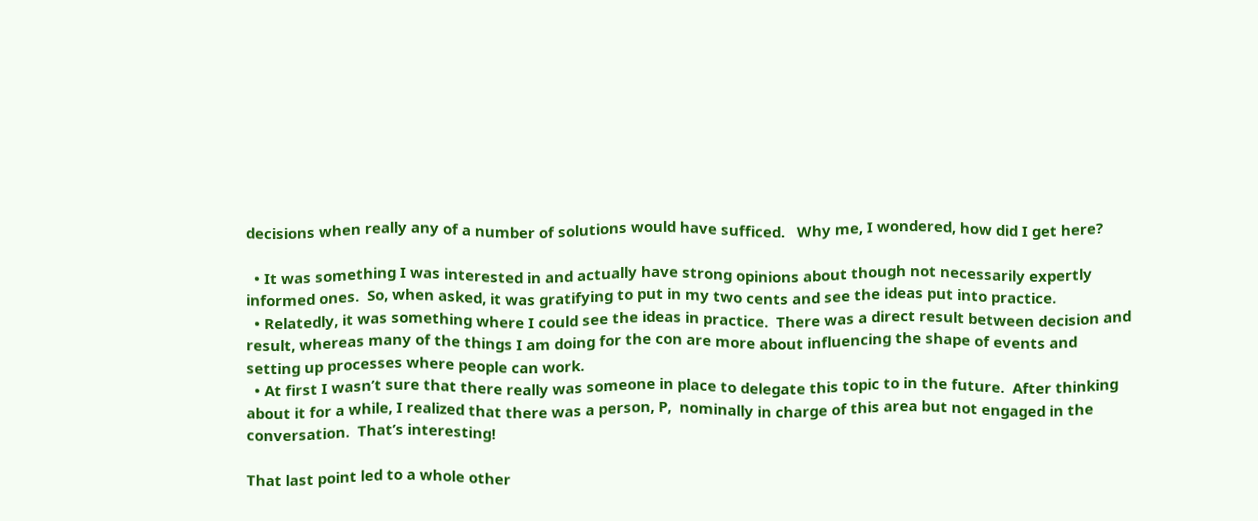decisions when really any of a number of solutions would have sufficed.   Why me, I wondered, how did I get here?

  • It was something I was interested in and actually have strong opinions about though not necessarily expertly informed ones.  So, when asked, it was gratifying to put in my two cents and see the ideas put into practice.
  • Relatedly, it was something where I could see the ideas in practice.  There was a direct result between decision and result, whereas many of the things I am doing for the con are more about influencing the shape of events and setting up processes where people can work.
  • At first I wasn’t sure that there really was someone in place to delegate this topic to in the future.  After thinking about it for a while, I realized that there was a person, P,  nominally in charge of this area but not engaged in the conversation.  That’s interesting!

That last point led to a whole other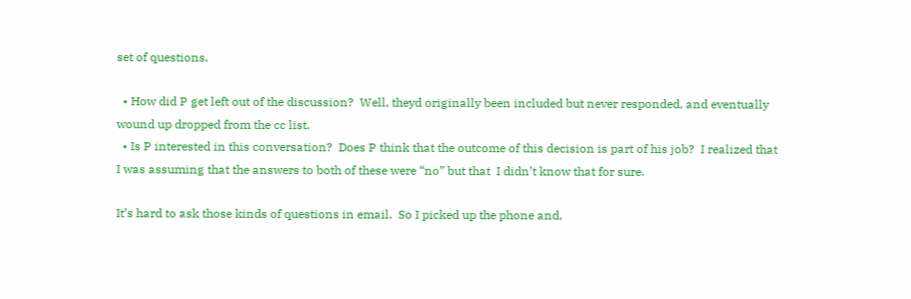set of questions.

  • How did P get left out of the discussion?  Well, theyd originally been included but never responded, and eventually wound up dropped from the cc list.
  • Is P interested in this conversation?  Does P think that the outcome of this decision is part of his job?  I realized that I was assuming that the answers to both of these were “no” but that  I didn’t know that for sure.

It’s hard to ask those kinds of questions in email.  So I picked up the phone and,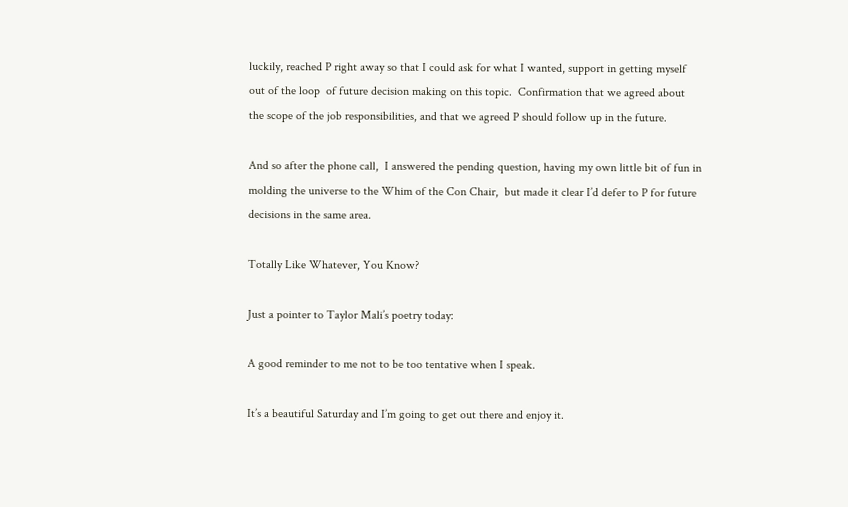luckily, reached P right away so that I could ask for what I wanted, support in getting myself out of the loop  of future decision making on this topic.  Confirmation that we agreed about the scope of the job responsibilities, and that we agreed P should follow up in the future.

And so after the phone call,  I answered the pending question, having my own little bit of fun in molding the universe to the Whim of the Con Chair,  but made it clear I’d defer to P for future decisions in the same area.

Totally Like Whatever, You Know?

Just a pointer to Taylor Mali’s poetry today:

A good reminder to me not to be too tentative when I speak.

It’s a beautiful Saturday and I’m going to get out there and enjoy it.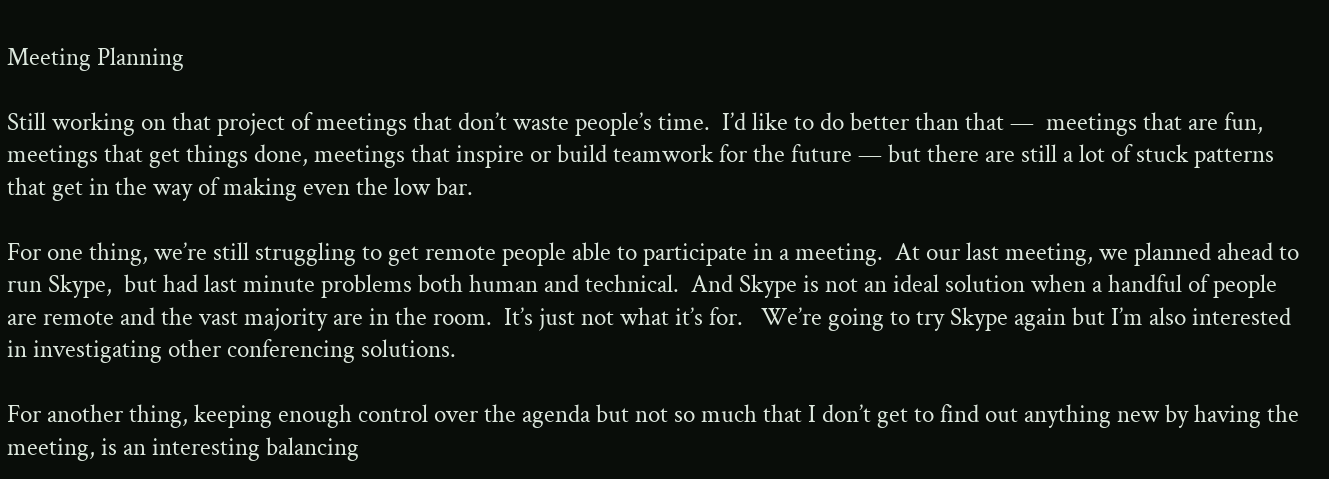Meeting Planning

Still working on that project of meetings that don’t waste people’s time.  I’d like to do better than that —  meetings that are fun, meetings that get things done, meetings that inspire or build teamwork for the future — but there are still a lot of stuck patterns that get in the way of making even the low bar.

For one thing, we’re still struggling to get remote people able to participate in a meeting.  At our last meeting, we planned ahead to run Skype,  but had last minute problems both human and technical.  And Skype is not an ideal solution when a handful of people are remote and the vast majority are in the room.  It’s just not what it’s for.   We’re going to try Skype again but I’m also interested in investigating other conferencing solutions.

For another thing, keeping enough control over the agenda but not so much that I don’t get to find out anything new by having the meeting, is an interesting balancing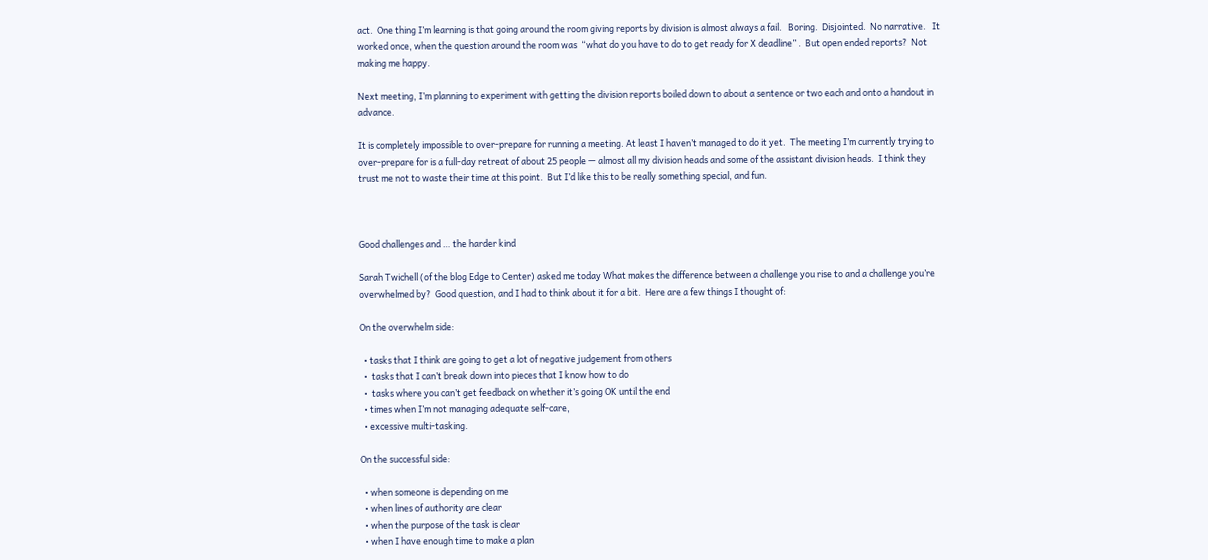act.  One thing I’m learning is that going around the room giving reports by division is almost always a fail.   Boring.  Disjointed.  No narrative.   It worked once, when the question around the room was  “what do you have to do to get ready for X deadline” .  But open ended reports?  Not making me happy.

Next meeting, I’m planning to experiment with getting the division reports boiled down to about a sentence or two each and onto a handout in advance.

It is completely impossible to over-prepare for running a meeting. At least I haven’t managed to do it yet.  The meeting I’m currently trying to over-prepare for is a full-day retreat of about 25 people — almost all my division heads and some of the assistant division heads.  I think they trust me not to waste their time at this point.  But I’d like this to be really something special, and fun.



Good challenges and … the harder kind

Sarah Twichell (of the blog Edge to Center) asked me today What makes the difference between a challenge you rise to and a challenge you’re overwhelmed by?  Good question, and I had to think about it for a bit.  Here are a few things I thought of:

On the overwhelm side:

  • tasks that I think are going to get a lot of negative judgement from others
  •  tasks that I can’t break down into pieces that I know how to do
  •  tasks where you can’t get feedback on whether it’s going OK until the end
  • times when I’m not managing adequate self-care,
  • excessive multi-tasking.

On the successful side:

  • when someone is depending on me
  • when lines of authority are clear
  • when the purpose of the task is clear
  • when I have enough time to make a plan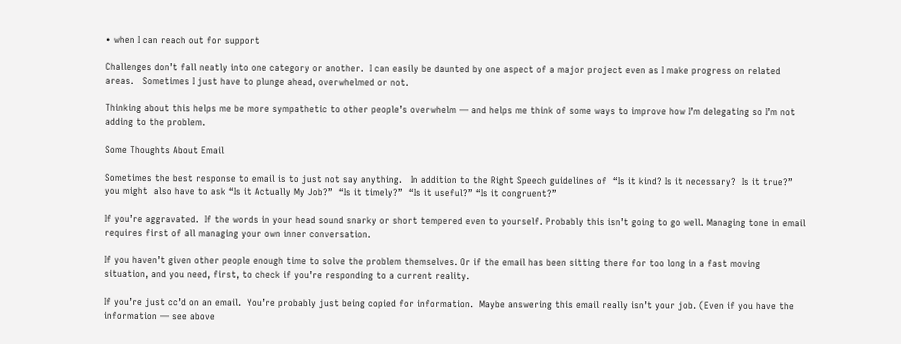• when I can reach out for support

Challenges don’t fall neatly into one category or another.  I can easily be daunted by one aspect of a major project even as I make progress on related areas.   Sometimes I just have to plunge ahead, overwhelmed or not.

Thinking about this helps me be more sympathetic to other people’s overwhelm — and helps me think of some ways to improve how I’m delegating so I’m not adding to the problem.

Some Thoughts About Email

Sometimes the best response to email is to just not say anything.   In addition to the Right Speech guidelines of  “Is it kind? Is it necessary?  Is it true?”  you might  also have to ask “Is it Actually My Job?”  “Is it timely?”  “Is it useful?” “Is it congruent?”

If you’re aggravated.  If the words in your head sound snarky or short tempered even to yourself. Probably this isn’t going to go well. Managing tone in email requires first of all managing your own inner conversation.

If you haven’t given other people enough time to solve the problem themselves. Or if the email has been sitting there for too long in a fast moving situation, and you need, first, to check if you’re responding to a current reality.

If you’re just cc’d on an email.  You’re probably just being copied for information.  Maybe answering this email really isn’t your job. (Even if you have the information — see above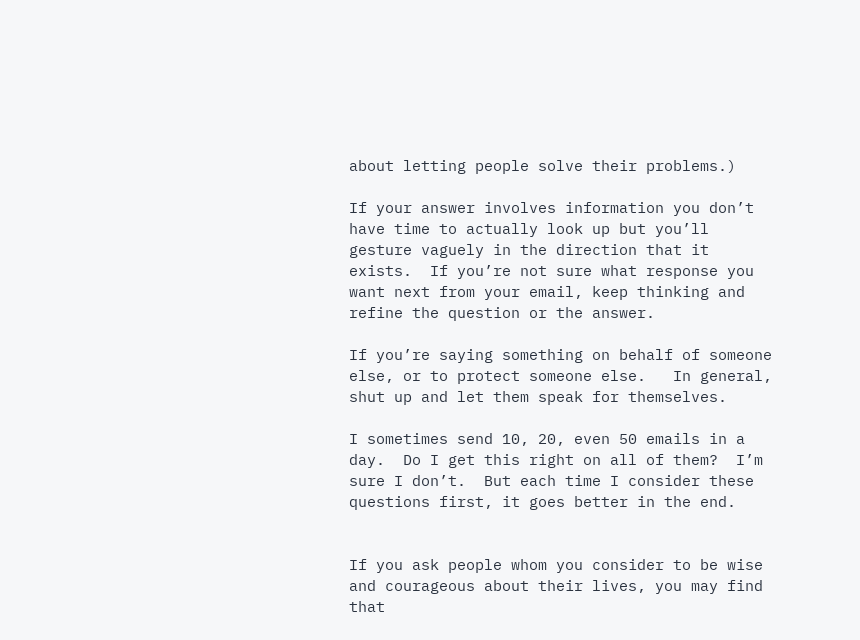about letting people solve their problems.)

If your answer involves information you don’t have time to actually look up but you’ll gesture vaguely in the direction that it exists.  If you’re not sure what response you want next from your email, keep thinking and refine the question or the answer.

If you’re saying something on behalf of someone else, or to protect someone else.   In general, shut up and let them speak for themselves.

I sometimes send 10, 20, even 50 emails in a day.  Do I get this right on all of them?  I’m sure I don’t.  But each time I consider these questions first, it goes better in the end.


If you ask people whom you consider to be wise and courageous about their lives, you may find that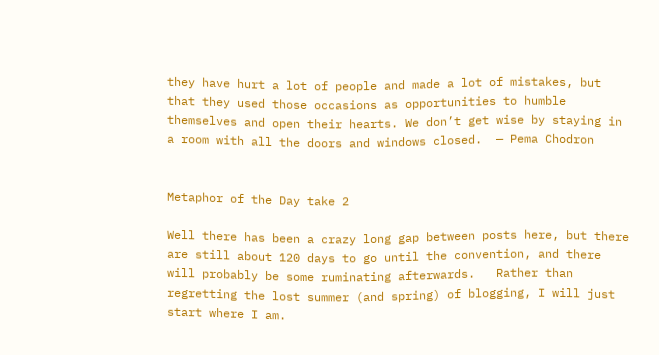they have hurt a lot of people and made a lot of mistakes, but that they used those occasions as opportunities to humble themselves and open their hearts. We don’t get wise by staying in a room with all the doors and windows closed.  — Pema Chodron


Metaphor of the Day take 2

Well there has been a crazy long gap between posts here, but there are still about 120 days to go until the convention, and there will probably be some ruminating afterwards.   Rather than regretting the lost summer (and spring) of blogging, I will just start where I am.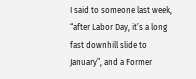I said to someone last week, “after Labor Day, it’s a long fast downhill slide to January”, and a Former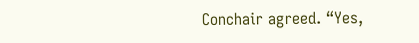Conchair agreed. “Yes,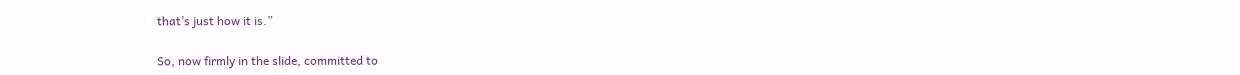that’s just how it is.”

So, now firmly in the slide, committed to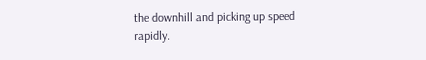the downhill and picking up speed rapidly.